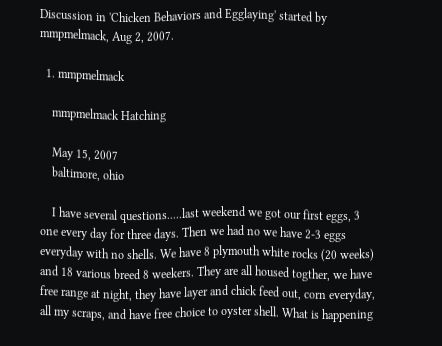Discussion in 'Chicken Behaviors and Egglaying' started by mmpmelmack, Aug 2, 2007.

  1. mmpmelmack

    mmpmelmack Hatching

    May 15, 2007
    baltimore, ohio

    I have several questions.....last weekend we got our first eggs, 3 one every day for three days. Then we had no we have 2-3 eggs everyday with no shells. We have 8 plymouth white rocks (20 weeks) and 18 various breed 8 weekers. They are all housed togther, we have free range at night, they have layer and chick feed out, corn everyday, all my scraps, and have free choice to oyster shell. What is happening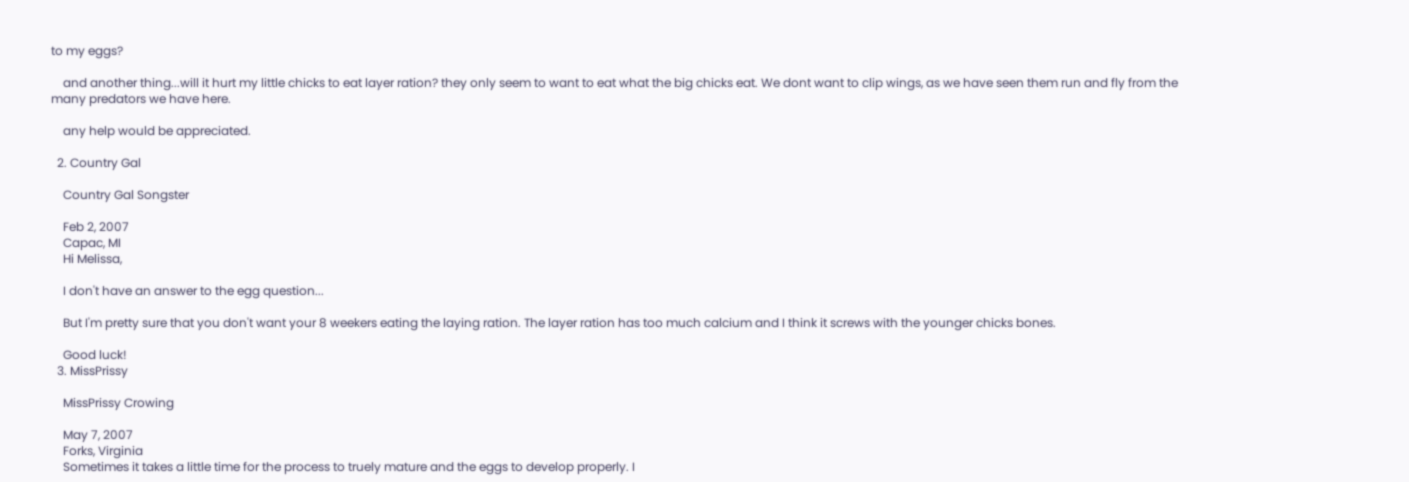to my eggs?

    and another thing...will it hurt my little chicks to eat layer ration? they only seem to want to eat what the big chicks eat. We dont want to clip wings, as we have seen them run and fly from the many predators we have here.

    any help would be appreciated.

  2. Country Gal

    Country Gal Songster

    Feb 2, 2007
    Capac, MI
    Hi Melissa,

    I don't have an answer to the egg question...

    But I'm pretty sure that you don't want your 8 weekers eating the laying ration. The layer ration has too much calcium and I think it screws with the younger chicks bones.

    Good luck!
  3. MissPrissy

    MissPrissy Crowing

    May 7, 2007
    Forks, Virginia
    Sometimes it takes a little time for the process to truely mature and the eggs to develop properly. I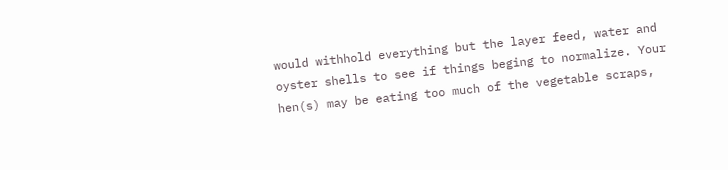would withhold everything but the layer feed, water and oyster shells to see if things beging to normalize. Your hen(s) may be eating too much of the vegetable scraps,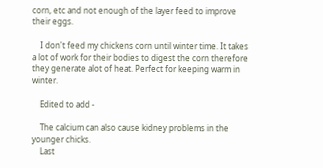corn, etc and not enough of the layer feed to improve their eggs.

    I don't feed my chickens corn until winter time. It takes a lot of work for their bodies to digest the corn therefore they generate alot of heat. Perfect for keeping warm in winter.

    Edited to add -

    The calcium can also cause kidney problems in the younger chicks.
    Last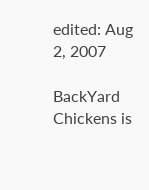edited: Aug 2, 2007

BackYard Chickens is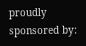proudly sponsored by: